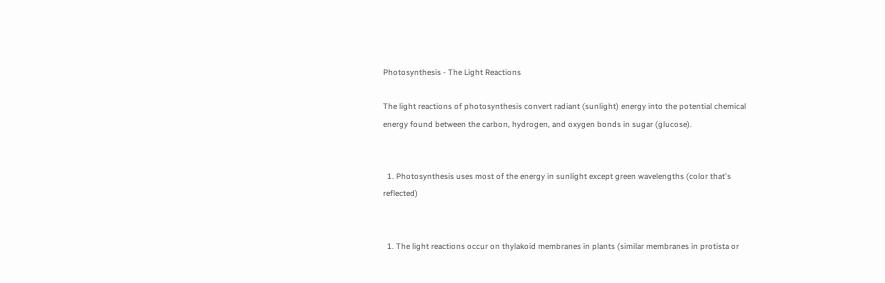Photosynthesis - The Light Reactions

The light reactions of photosynthesis convert radiant (sunlight) energy into the potential chemical energy found between the carbon, hydrogen, and oxygen bonds in sugar (glucose).


  1. Photosynthesis uses most of the energy in sunlight except green wavelengths (color that's reflected)


  1. The light reactions occur on thylakoid membranes in plants (similar membranes in protista or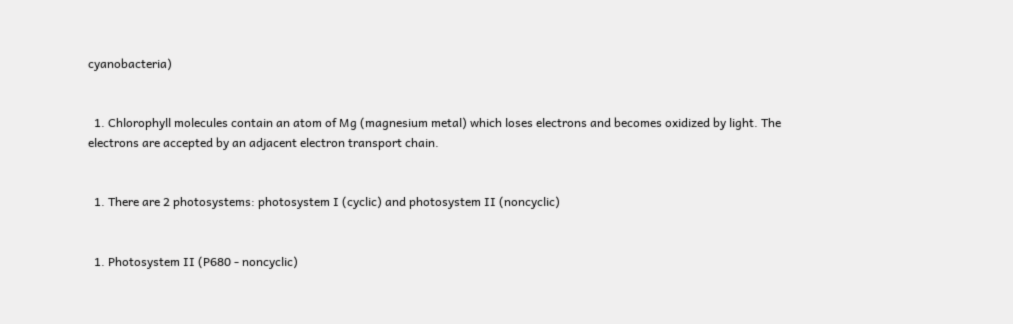cyanobacteria)


  1. Chlorophyll molecules contain an atom of Mg (magnesium metal) which loses electrons and becomes oxidized by light. The electrons are accepted by an adjacent electron transport chain.


  1. There are 2 photosystems: photosystem I (cyclic) and photosystem II (noncyclic)


  1. Photosystem II (P680 - noncyclic)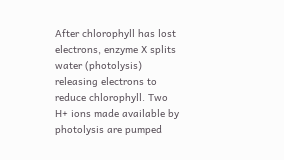After chlorophyll has lost electrons, enzyme X splits water (photolysis) releasing electrons to reduce chlorophyll. Two H+ ions made available by photolysis are pumped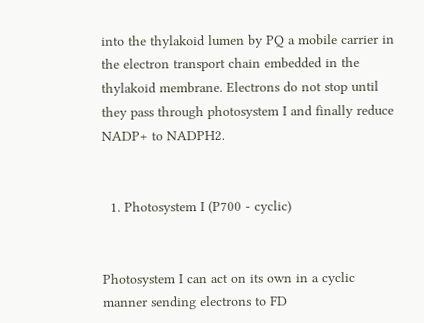into the thylakoid lumen by PQ a mobile carrier in the electron transport chain embedded in the thylakoid membrane. Electrons do not stop until they pass through photosystem I and finally reduce NADP+ to NADPH2.


  1. Photosystem I (P700 - cyclic)


Photosystem I can act on its own in a cyclic manner sending electrons to FD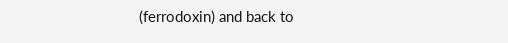(ferrodoxin) and back to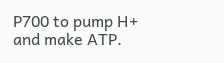P700 to pump H+ and make ATP.